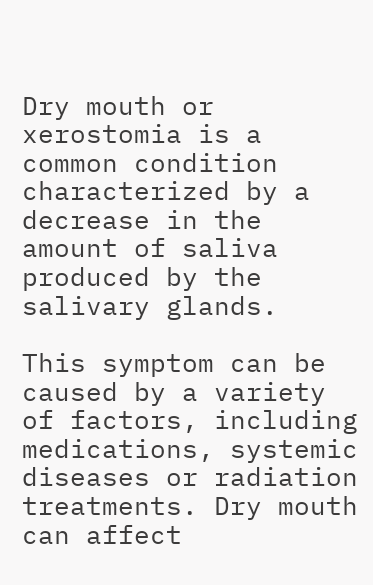Dry mouth or xerostomia is a common condition characterized by a decrease in the amount of saliva produced by the salivary glands.

This symptom can be caused by a variety of factors, including medications, systemic diseases or radiation treatments. Dry mouth can affect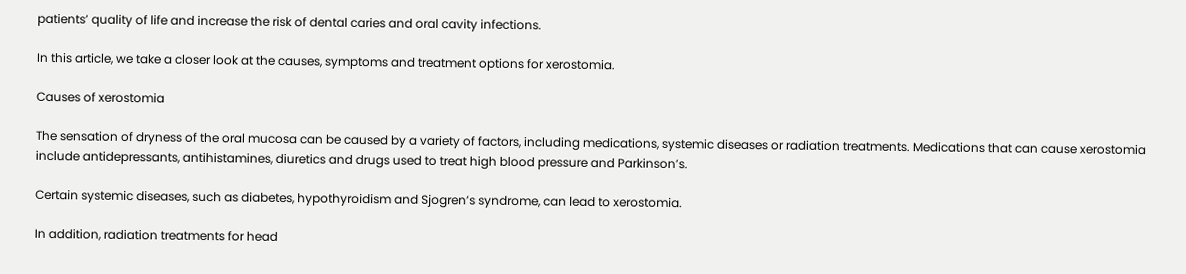patients’ quality of life and increase the risk of dental caries and oral cavity infections.

In this article, we take a closer look at the causes, symptoms and treatment options for xerostomia.

Causes of xerostomia

The sensation of dryness of the oral mucosa can be caused by a variety of factors, including medications, systemic diseases or radiation treatments. Medications that can cause xerostomia include antidepressants, antihistamines, diuretics and drugs used to treat high blood pressure and Parkinson’s.

Certain systemic diseases, such as diabetes, hypothyroidism and Sjogren’s syndrome, can lead to xerostomia.

In addition, radiation treatments for head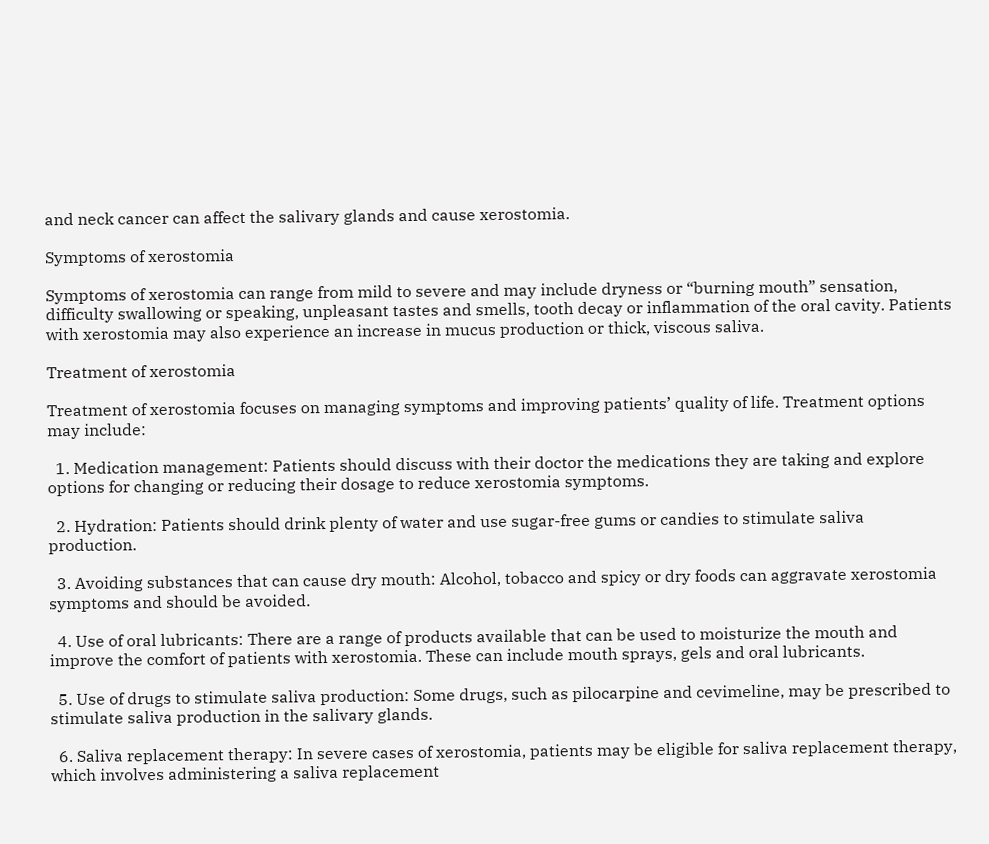and neck cancer can affect the salivary glands and cause xerostomia.

Symptoms of xerostomia

Symptoms of xerostomia can range from mild to severe and may include dryness or “burning mouth” sensation, difficulty swallowing or speaking, unpleasant tastes and smells, tooth decay or inflammation of the oral cavity. Patients with xerostomia may also experience an increase in mucus production or thick, viscous saliva.

Treatment of xerostomia

Treatment of xerostomia focuses on managing symptoms and improving patients’ quality of life. Treatment options may include:

  1. Medication management: Patients should discuss with their doctor the medications they are taking and explore options for changing or reducing their dosage to reduce xerostomia symptoms.

  2. Hydration: Patients should drink plenty of water and use sugar-free gums or candies to stimulate saliva production.

  3. Avoiding substances that can cause dry mouth: Alcohol, tobacco and spicy or dry foods can aggravate xerostomia symptoms and should be avoided.

  4. Use of oral lubricants: There are a range of products available that can be used to moisturize the mouth and improve the comfort of patients with xerostomia. These can include mouth sprays, gels and oral lubricants.

  5. Use of drugs to stimulate saliva production: Some drugs, such as pilocarpine and cevimeline, may be prescribed to stimulate saliva production in the salivary glands.

  6. Saliva replacement therapy: In severe cases of xerostomia, patients may be eligible for saliva replacement therapy, which involves administering a saliva replacement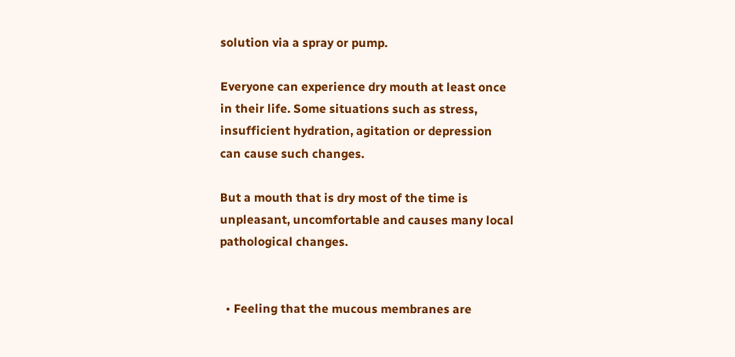solution via a spray or pump.

Everyone can experience dry mouth at least once in their life. Some situations such as stress, insufficient hydration, agitation or depression can cause such changes.

But a mouth that is dry most of the time is unpleasant, uncomfortable and causes many local pathological changes.


  • Feeling that the mucous membranes are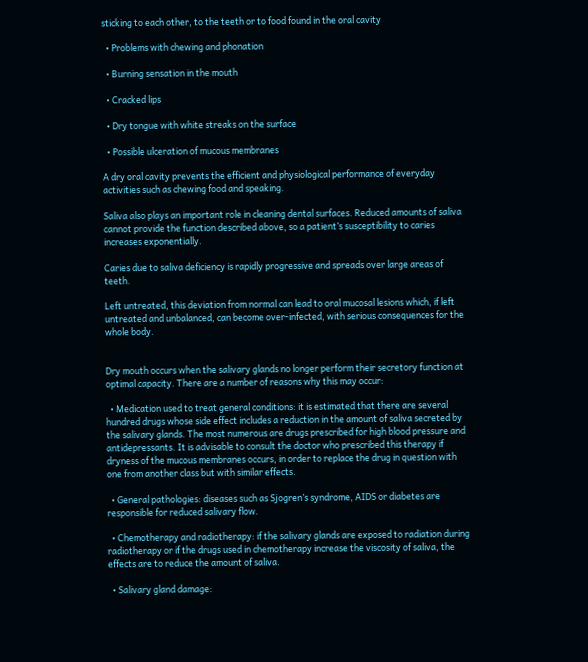sticking to each other, to the teeth or to food found in the oral cavity

  • Problems with chewing and phonation

  • Burning sensation in the mouth

  • Cracked lips

  • Dry tongue with white streaks on the surface

  • Possible ulceration of mucous membranes

A dry oral cavity prevents the efficient and physiological performance of everyday activities such as chewing food and speaking.

Saliva also plays an important role in cleaning dental surfaces. Reduced amounts of saliva cannot provide the function described above, so a patient’s susceptibility to caries increases exponentially.

Caries due to saliva deficiency is rapidly progressive and spreads over large areas of teeth.

Left untreated, this deviation from normal can lead to oral mucosal lesions which, if left untreated and unbalanced, can become over-infected, with serious consequences for the whole body.


Dry mouth occurs when the salivary glands no longer perform their secretory function at optimal capacity. There are a number of reasons why this may occur:

  • Medication used to treat general conditions: it is estimated that there are several hundred drugs whose side effect includes a reduction in the amount of saliva secreted by the salivary glands. The most numerous are drugs prescribed for high blood pressure and antidepressants. It is advisable to consult the doctor who prescribed this therapy if dryness of the mucous membranes occurs, in order to replace the drug in question with one from another class but with similar effects.

  • General pathologies: diseases such as Sjogren’s syndrome, AIDS or diabetes are responsible for reduced salivary flow.

  • Chemotherapy and radiotherapy: if the salivary glands are exposed to radiation during radiotherapy or if the drugs used in chemotherapy increase the viscosity of saliva, the effects are to reduce the amount of saliva.

  • Salivary gland damage: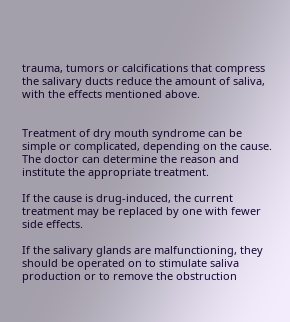trauma, tumors or calcifications that compress the salivary ducts reduce the amount of saliva, with the effects mentioned above.


Treatment of dry mouth syndrome can be simple or complicated, depending on the cause. The doctor can determine the reason and institute the appropriate treatment.

If the cause is drug-induced, the current treatment may be replaced by one with fewer side effects.

If the salivary glands are malfunctioning, they should be operated on to stimulate saliva production or to remove the obstruction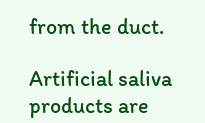from the duct.

Artificial saliva products are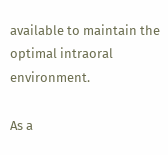available to maintain the optimal intraoral environment.

As a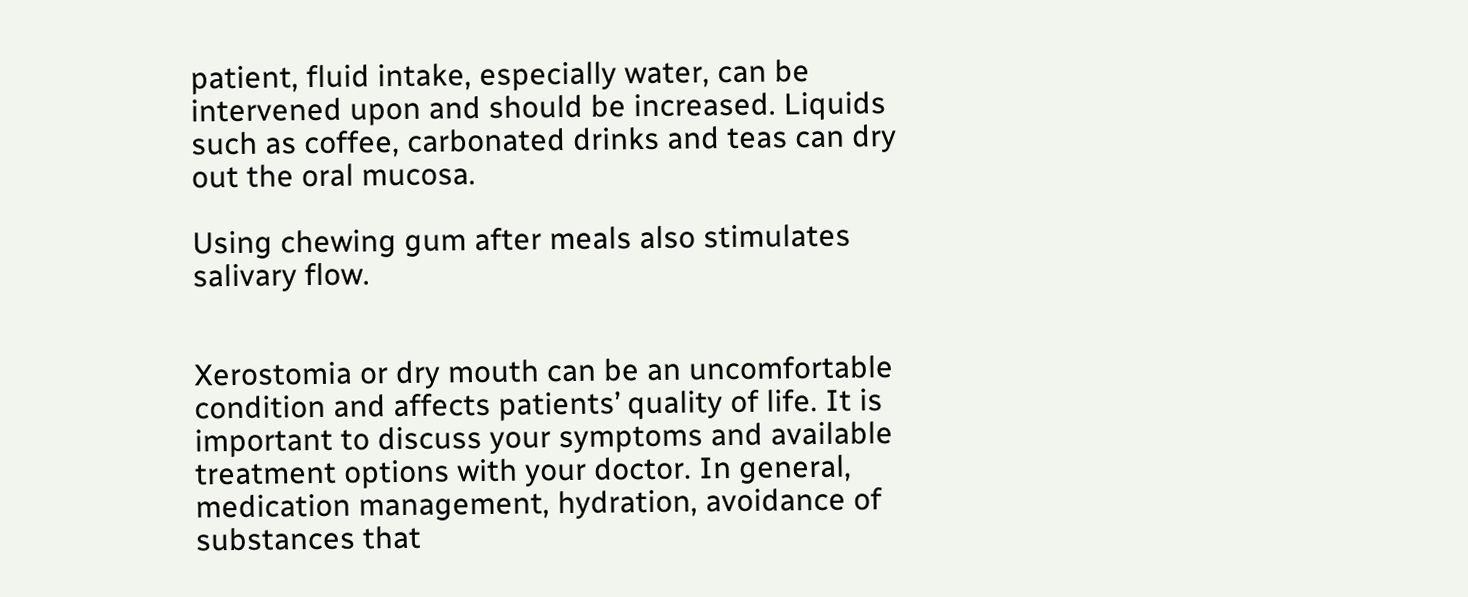patient, fluid intake, especially water, can be intervened upon and should be increased. Liquids such as coffee, carbonated drinks and teas can dry out the oral mucosa.

Using chewing gum after meals also stimulates salivary flow.


Xerostomia or dry mouth can be an uncomfortable condition and affects patients’ quality of life. It is important to discuss your symptoms and available treatment options with your doctor. In general, medication management, hydration, avoidance of substances that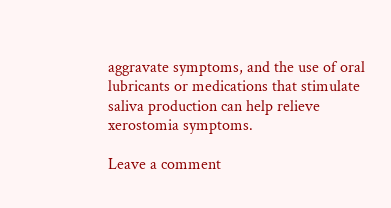aggravate symptoms, and the use of oral lubricants or medications that stimulate saliva production can help relieve xerostomia symptoms.

Leave a comment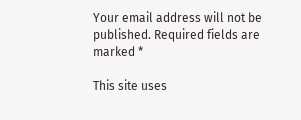Your email address will not be published. Required fields are marked *

This site uses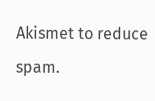Akismet to reduce spam.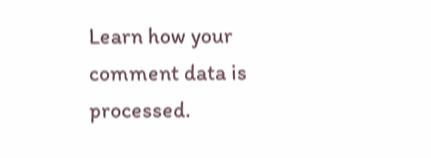Learn how your comment data is processed.